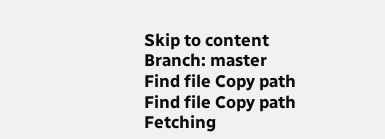Skip to content
Branch: master
Find file Copy path
Find file Copy path
Fetching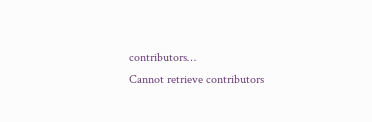contributors…
Cannot retrieve contributors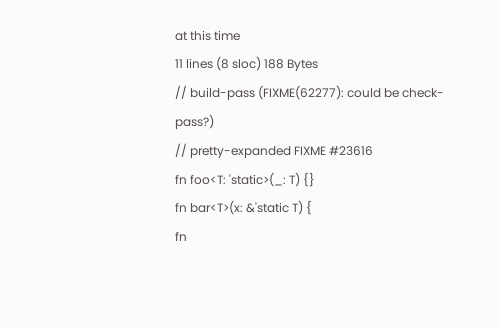at this time
11 lines (8 sloc) 188 Bytes
// build-pass (FIXME(62277): could be check-pass?)
// pretty-expanded FIXME #23616
fn foo<T: 'static>(_: T) {}
fn bar<T>(x: &'static T) {
fn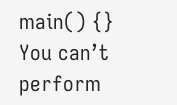main() {}
You can’t perform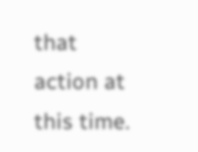that action at this time.